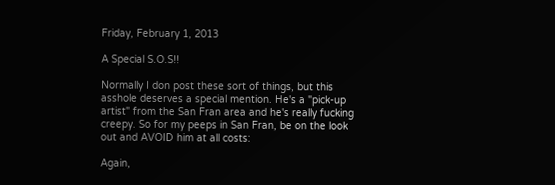Friday, February 1, 2013

A Special S.O.S!!

Normally I don post these sort of things, but this asshole deserves a special mention. He's a "pick-up artist" from the San Fran area and he's really fucking creepy. So for my peeps in San Fran, be on the look out and AVOID him at all costs:

Again,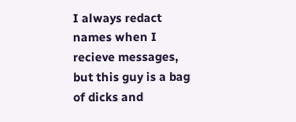I always redact names when I recieve messages, but this guy is a bag of dicks and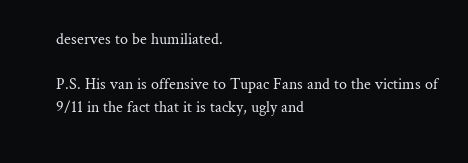deserves to be humiliated.

P.S. His van is offensive to Tupac Fans and to the victims of 9/11 in the fact that it is tacky, ugly and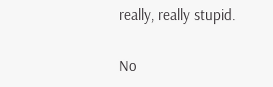really, really stupid.

No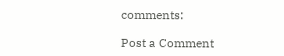comments:

Post a Comment